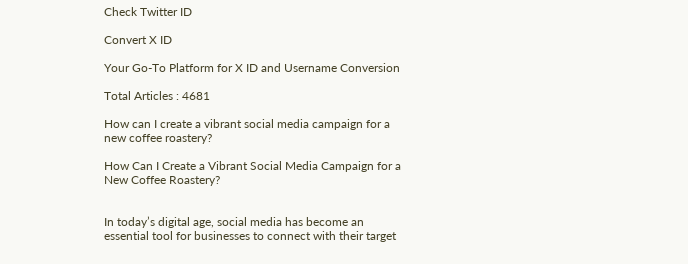Check Twitter ID

Convert X ID

Your Go-To Platform for X ID and Username Conversion

Total Articles : 4681

How can I create a vibrant social media campaign for a new coffee roastery?

How Can I Create a Vibrant Social Media Campaign for a New Coffee Roastery?


In today’s digital age, social media has become an essential tool for businesses to connect with their target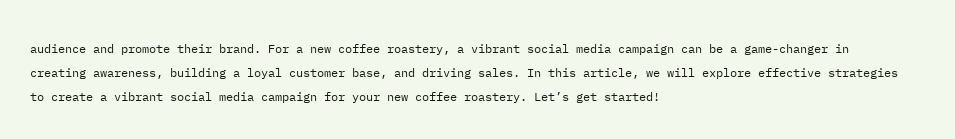audience and promote their brand. For a new coffee roastery, a vibrant social media campaign can be a game-changer in creating awareness, building a loyal customer base, and driving sales. In this article, we will explore effective strategies to create a vibrant social media campaign for your new coffee roastery. Let’s get started!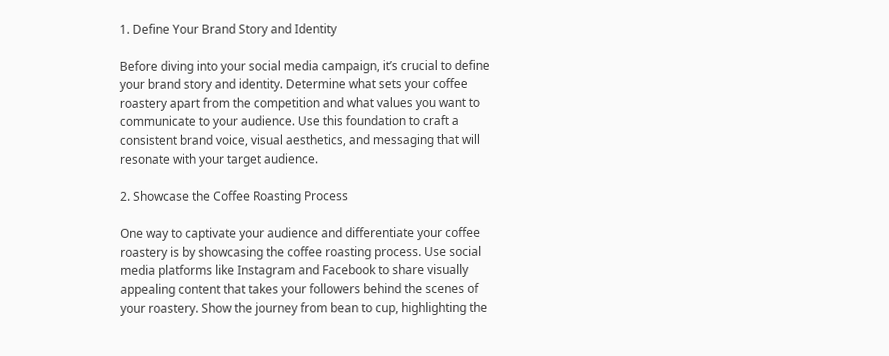1. Define Your Brand Story and Identity

Before diving into your social media campaign, it’s crucial to define your brand story and identity. Determine what sets your coffee roastery apart from the competition and what values you want to communicate to your audience. Use this foundation to craft a consistent brand voice, visual aesthetics, and messaging that will resonate with your target audience.

2. Showcase the Coffee Roasting Process

One way to captivate your audience and differentiate your coffee roastery is by showcasing the coffee roasting process. Use social media platforms like Instagram and Facebook to share visually appealing content that takes your followers behind the scenes of your roastery. Show the journey from bean to cup, highlighting the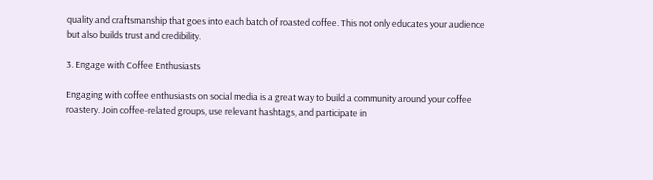quality and craftsmanship that goes into each batch of roasted coffee. This not only educates your audience but also builds trust and credibility.

3. Engage with Coffee Enthusiasts

Engaging with coffee enthusiasts on social media is a great way to build a community around your coffee roastery. Join coffee-related groups, use relevant hashtags, and participate in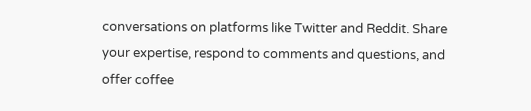conversations on platforms like Twitter and Reddit. Share your expertise, respond to comments and questions, and offer coffee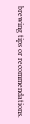brewing tips or recommendations.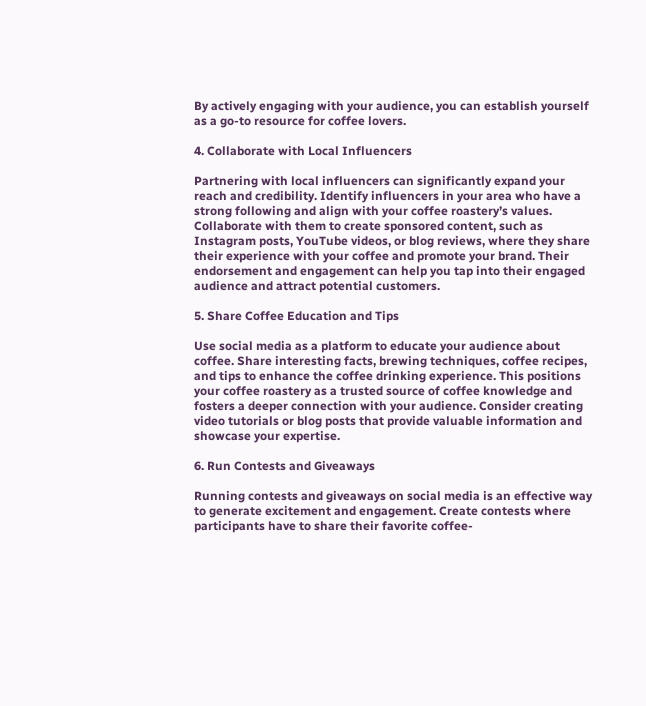By actively engaging with your audience, you can establish yourself as a go-to resource for coffee lovers.

4. Collaborate with Local Influencers

Partnering with local influencers can significantly expand your reach and credibility. Identify influencers in your area who have a strong following and align with your coffee roastery’s values. Collaborate with them to create sponsored content, such as Instagram posts, YouTube videos, or blog reviews, where they share their experience with your coffee and promote your brand. Their endorsement and engagement can help you tap into their engaged audience and attract potential customers.

5. Share Coffee Education and Tips

Use social media as a platform to educate your audience about coffee. Share interesting facts, brewing techniques, coffee recipes, and tips to enhance the coffee drinking experience. This positions your coffee roastery as a trusted source of coffee knowledge and fosters a deeper connection with your audience. Consider creating video tutorials or blog posts that provide valuable information and showcase your expertise.

6. Run Contests and Giveaways

Running contests and giveaways on social media is an effective way to generate excitement and engagement. Create contests where participants have to share their favorite coffee-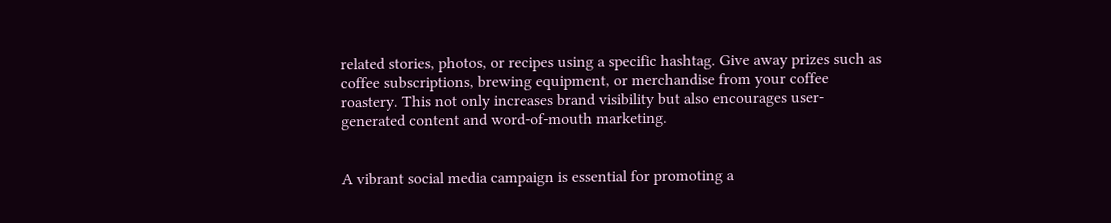related stories, photos, or recipes using a specific hashtag. Give away prizes such as coffee subscriptions, brewing equipment, or merchandise from your coffee roastery. This not only increases brand visibility but also encourages user-generated content and word-of-mouth marketing.


A vibrant social media campaign is essential for promoting a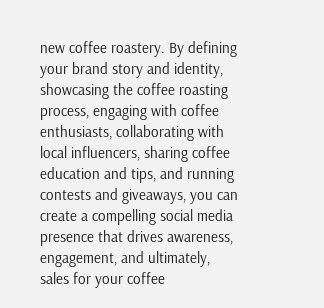new coffee roastery. By defining your brand story and identity, showcasing the coffee roasting process, engaging with coffee enthusiasts, collaborating with local influencers, sharing coffee education and tips, and running contests and giveaways, you can create a compelling social media presence that drives awareness, engagement, and ultimately, sales for your coffee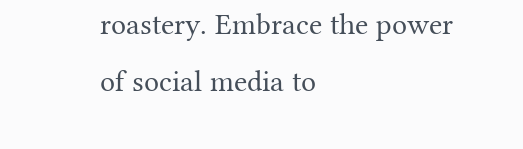roastery. Embrace the power of social media to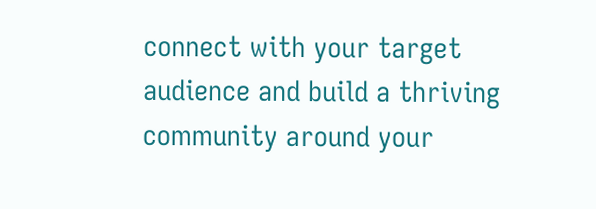connect with your target audience and build a thriving community around your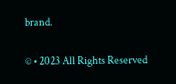brand.

© • 2023 All Rights Reserved